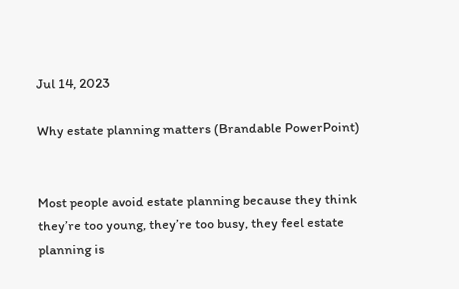Jul 14, 2023

Why estate planning matters (Brandable PowerPoint)


Most people avoid estate planning because they think they’re too young, they’re too busy, they feel estate planning is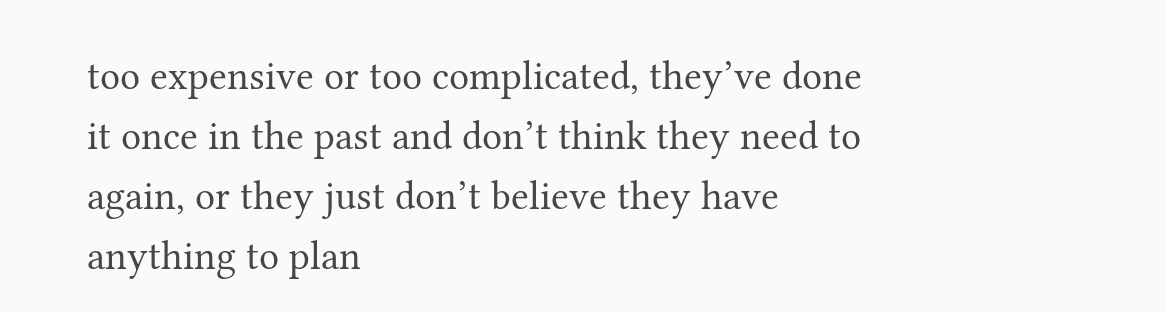too expensive or too complicated, they’ve done it once in the past and don’t think they need to again, or they just don’t believe they have anything to plan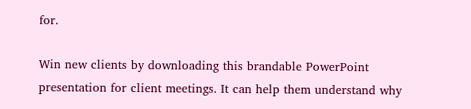for.

Win new clients by downloading this brandable PowerPoint presentation for client meetings. It can help them understand why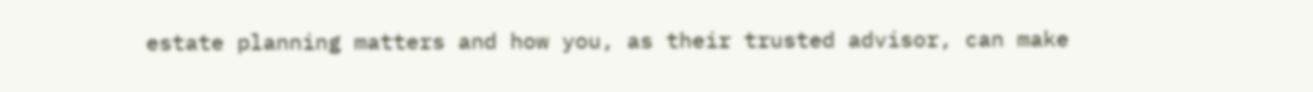estate planning matters and how you, as their trusted advisor, can make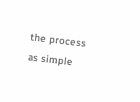the process as simple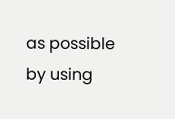as possible by using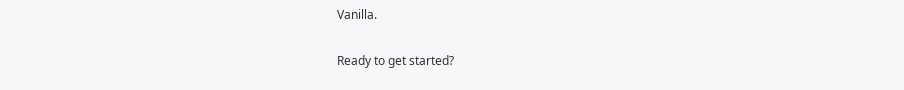Vanilla.

Ready to get started?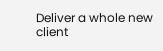Deliver a whole new client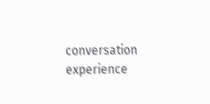conversation experience